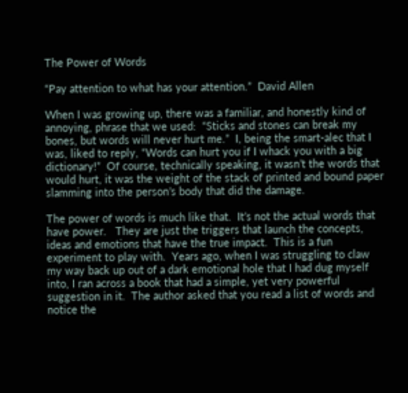The Power of Words

“Pay attention to what has your attention.”  David Allen

When I was growing up, there was a familiar, and honestly kind of annoying, phrase that we used:  “Sticks and stones can break my bones, but words will never hurt me.”  I, being the smart-alec that I was, liked to reply, “Words can hurt you if I whack you with a big dictionary!”  Of course, technically speaking, it wasn’t the words that would hurt, it was the weight of the stack of printed and bound paper slamming into the person’s body that did the damage.

The power of words is much like that.  It’s not the actual words that have power.   They are just the triggers that launch the concepts, ideas and emotions that have the true impact.  This is a fun experiment to play with.  Years ago, when I was struggling to claw my way back up out of a dark emotional hole that I had dug myself into, I ran across a book that had a simple, yet very powerful suggestion in it.  The author asked that you read a list of words and notice the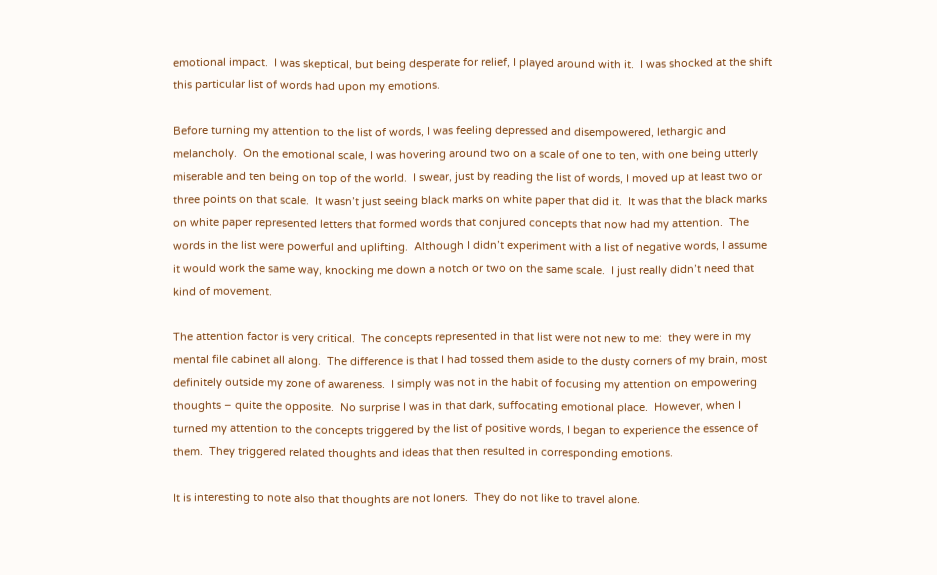emotional impact.  I was skeptical, but being desperate for relief, I played around with it.  I was shocked at the shift this particular list of words had upon my emotions.

Before turning my attention to the list of words, I was feeling depressed and disempowered, lethargic and melancholy.  On the emotional scale, I was hovering around two on a scale of one to ten, with one being utterly miserable and ten being on top of the world.  I swear, just by reading the list of words, I moved up at least two or three points on that scale.  It wasn’t just seeing black marks on white paper that did it.  It was that the black marks on white paper represented letters that formed words that conjured concepts that now had my attention.  The words in the list were powerful and uplifting.  Although I didn’t experiment with a list of negative words, I assume it would work the same way, knocking me down a notch or two on the same scale.  I just really didn’t need that kind of movement.

The attention factor is very critical.  The concepts represented in that list were not new to me:  they were in my mental file cabinet all along.  The difference is that I had tossed them aside to the dusty corners of my brain, most definitely outside my zone of awareness.  I simply was not in the habit of focusing my attention on empowering thoughts – quite the opposite.  No surprise I was in that dark, suffocating emotional place.  However, when I turned my attention to the concepts triggered by the list of positive words, I began to experience the essence of them.  They triggered related thoughts and ideas that then resulted in corresponding emotions.

It is interesting to note also that thoughts are not loners.  They do not like to travel alone.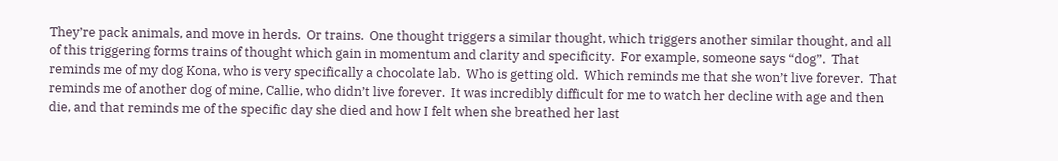They’re pack animals, and move in herds.  Or trains.  One thought triggers a similar thought, which triggers another similar thought, and all of this triggering forms trains of thought which gain in momentum and clarity and specificity.  For example, someone says “dog”.  That reminds me of my dog Kona, who is very specifically a chocolate lab.  Who is getting old.  Which reminds me that she won’t live forever.  That reminds me of another dog of mine, Callie, who didn’t live forever.  It was incredibly difficult for me to watch her decline with age and then die, and that reminds me of the specific day she died and how I felt when she breathed her last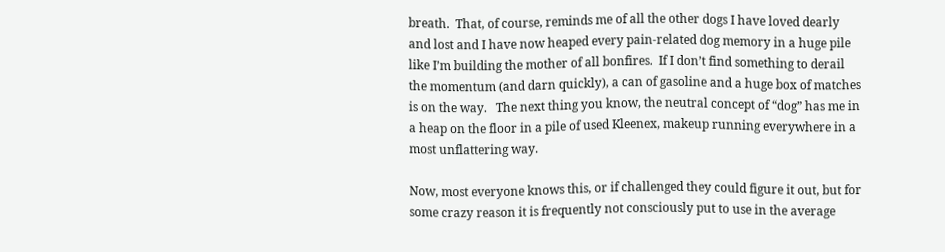breath.  That, of course, reminds me of all the other dogs I have loved dearly and lost and I have now heaped every pain-related dog memory in a huge pile like I’m building the mother of all bonfires.  If I don’t find something to derail the momentum (and darn quickly), a can of gasoline and a huge box of matches is on the way.   The next thing you know, the neutral concept of “dog” has me in a heap on the floor in a pile of used Kleenex, makeup running everywhere in a most unflattering way.

Now, most everyone knows this, or if challenged they could figure it out, but for some crazy reason it is frequently not consciously put to use in the average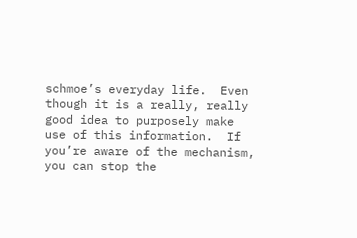schmoe’s everyday life.  Even though it is a really, really good idea to purposely make use of this information.  If you’re aware of the mechanism, you can stop the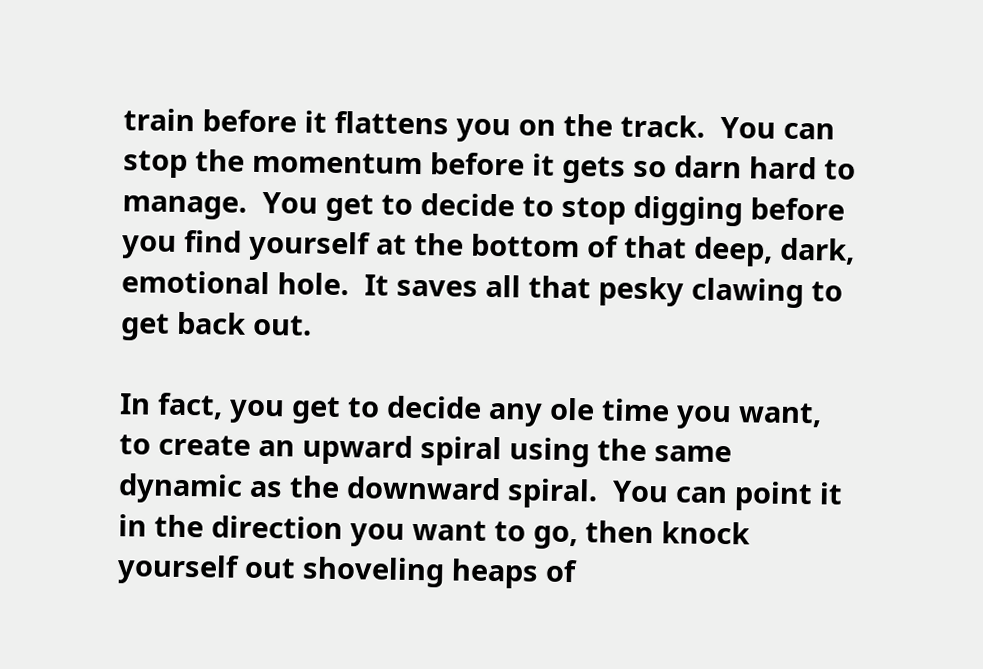train before it flattens you on the track.  You can stop the momentum before it gets so darn hard to manage.  You get to decide to stop digging before you find yourself at the bottom of that deep, dark, emotional hole.  It saves all that pesky clawing to get back out.

In fact, you get to decide any ole time you want, to create an upward spiral using the same dynamic as the downward spiral.  You can point it in the direction you want to go, then knock yourself out shoveling heaps of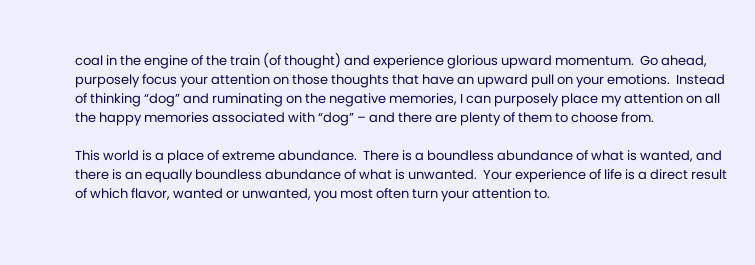coal in the engine of the train (of thought) and experience glorious upward momentum.  Go ahead, purposely focus your attention on those thoughts that have an upward pull on your emotions.  Instead of thinking “dog” and ruminating on the negative memories, I can purposely place my attention on all the happy memories associated with “dog” – and there are plenty of them to choose from.

This world is a place of extreme abundance.  There is a boundless abundance of what is wanted, and there is an equally boundless abundance of what is unwanted.  Your experience of life is a direct result of which flavor, wanted or unwanted, you most often turn your attention to.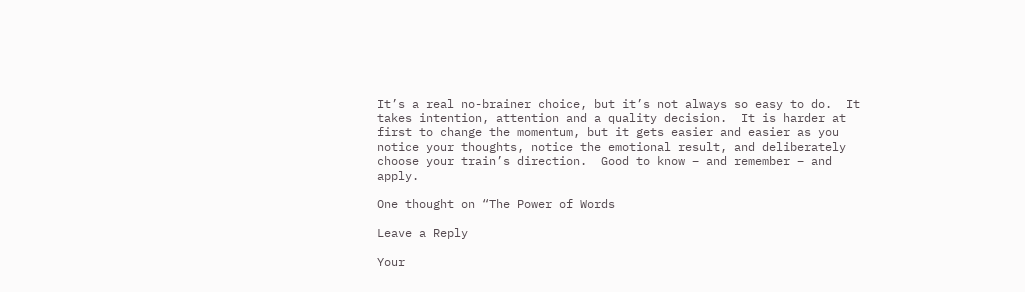It’s a real no-brainer choice, but it’s not always so easy to do.  It takes intention, attention and a quality decision.  It is harder at first to change the momentum, but it gets easier and easier as you notice your thoughts, notice the emotional result, and deliberately choose your train’s direction.  Good to know – and remember – and apply.

One thought on “The Power of Words

Leave a Reply

Your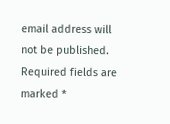email address will not be published. Required fields are marked *